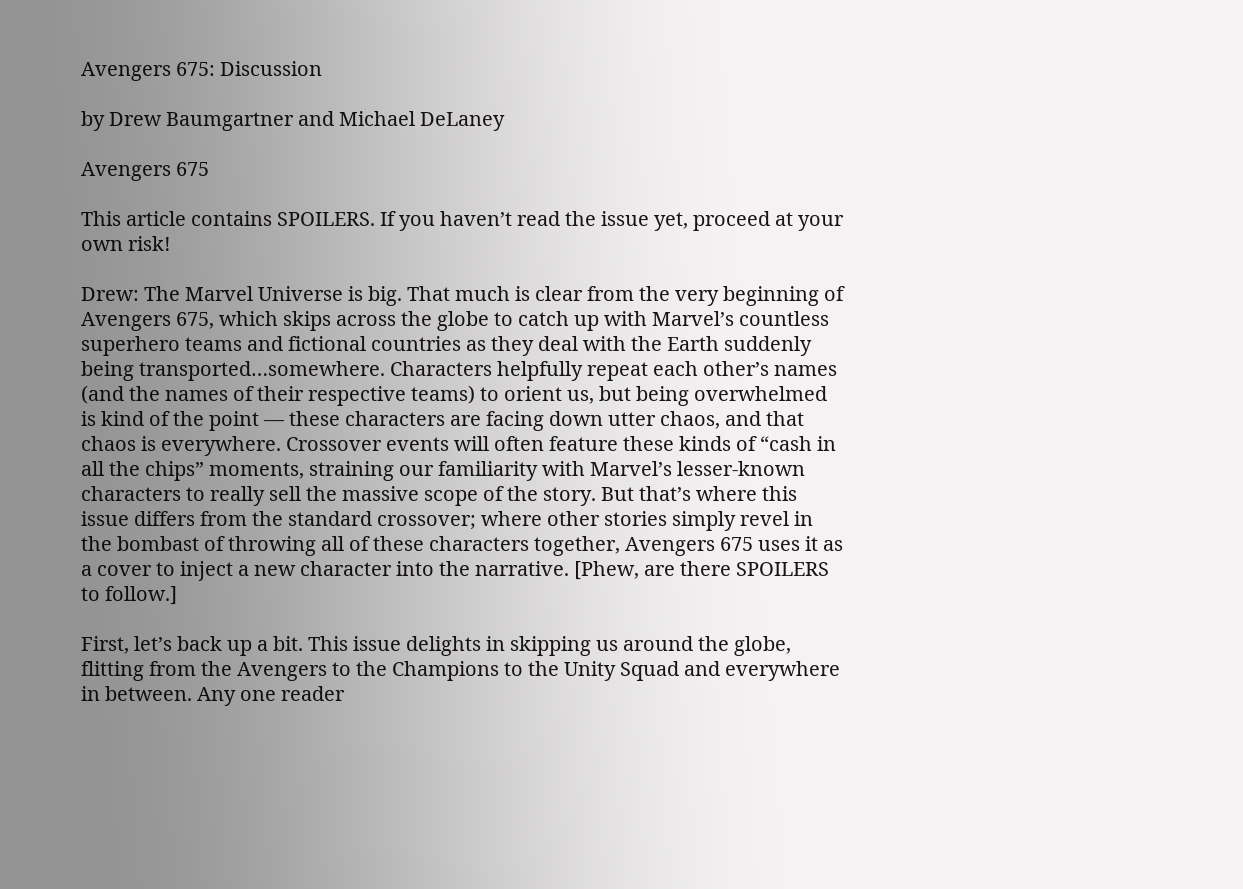Avengers 675: Discussion

by Drew Baumgartner and Michael DeLaney

Avengers 675

This article contains SPOILERS. If you haven’t read the issue yet, proceed at your own risk!

Drew: The Marvel Universe is big. That much is clear from the very beginning of Avengers 675, which skips across the globe to catch up with Marvel’s countless superhero teams and fictional countries as they deal with the Earth suddenly being transported…somewhere. Characters helpfully repeat each other’s names (and the names of their respective teams) to orient us, but being overwhelmed is kind of the point — these characters are facing down utter chaos, and that chaos is everywhere. Crossover events will often feature these kinds of “cash in all the chips” moments, straining our familiarity with Marvel’s lesser-known characters to really sell the massive scope of the story. But that’s where this issue differs from the standard crossover; where other stories simply revel in the bombast of throwing all of these characters together, Avengers 675 uses it as a cover to inject a new character into the narrative. [Phew, are there SPOILERS to follow.]

First, let’s back up a bit. This issue delights in skipping us around the globe, flitting from the Avengers to the Champions to the Unity Squad and everywhere in between. Any one reader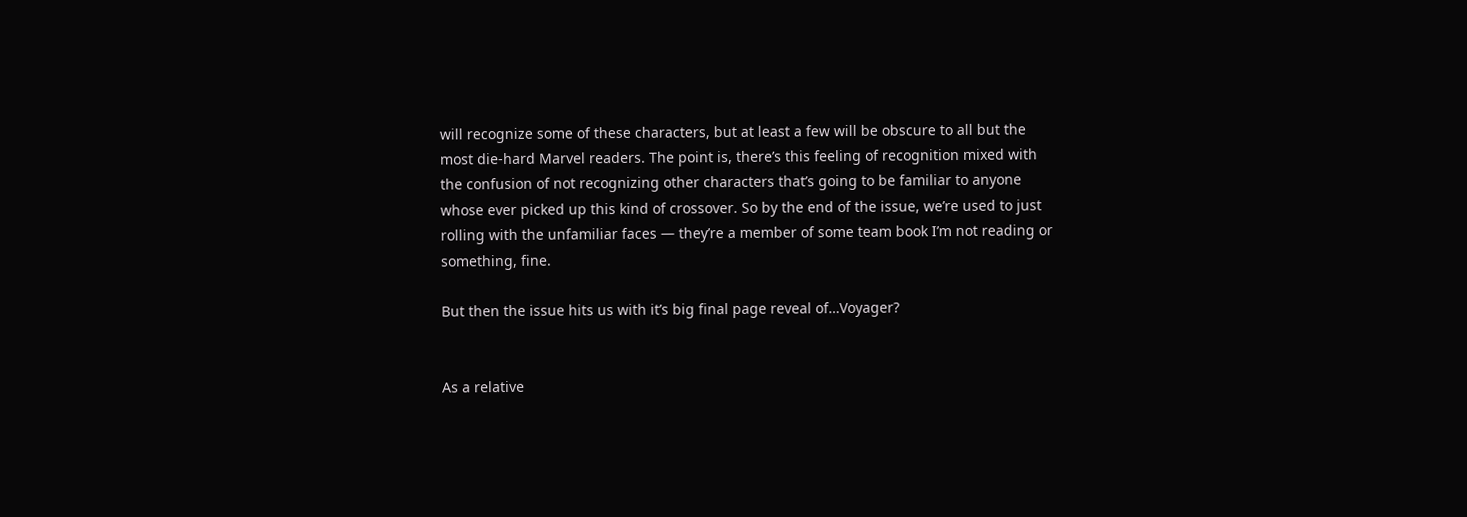will recognize some of these characters, but at least a few will be obscure to all but the most die-hard Marvel readers. The point is, there’s this feeling of recognition mixed with the confusion of not recognizing other characters that’s going to be familiar to anyone whose ever picked up this kind of crossover. So by the end of the issue, we’re used to just rolling with the unfamiliar faces — they’re a member of some team book I’m not reading or something, fine.

But then the issue hits us with it’s big final page reveal of…Voyager?


As a relative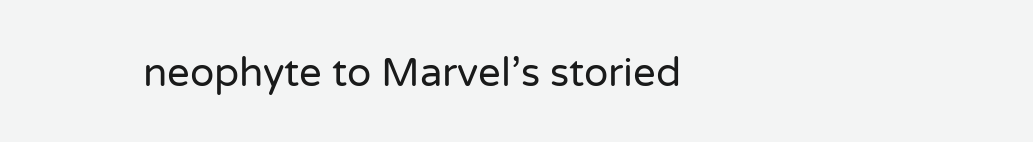neophyte to Marvel’s storied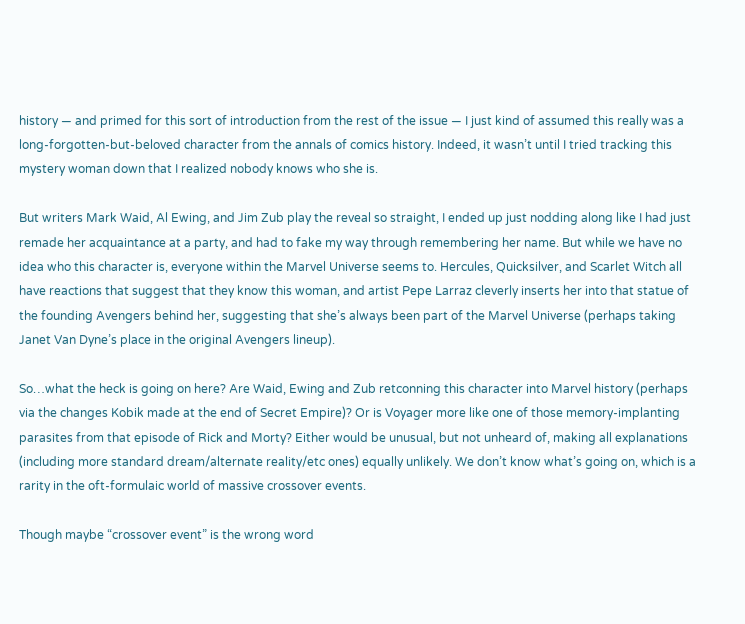history — and primed for this sort of introduction from the rest of the issue — I just kind of assumed this really was a long-forgotten-but-beloved character from the annals of comics history. Indeed, it wasn’t until I tried tracking this mystery woman down that I realized nobody knows who she is.

But writers Mark Waid, Al Ewing, and Jim Zub play the reveal so straight, I ended up just nodding along like I had just remade her acquaintance at a party, and had to fake my way through remembering her name. But while we have no idea who this character is, everyone within the Marvel Universe seems to. Hercules, Quicksilver, and Scarlet Witch all have reactions that suggest that they know this woman, and artist Pepe Larraz cleverly inserts her into that statue of the founding Avengers behind her, suggesting that she’s always been part of the Marvel Universe (perhaps taking Janet Van Dyne’s place in the original Avengers lineup).

So…what the heck is going on here? Are Waid, Ewing and Zub retconning this character into Marvel history (perhaps via the changes Kobik made at the end of Secret Empire)? Or is Voyager more like one of those memory-implanting parasites from that episode of Rick and Morty? Either would be unusual, but not unheard of, making all explanations (including more standard dream/alternate reality/etc ones) equally unlikely. We don’t know what’s going on, which is a rarity in the oft-formulaic world of massive crossover events.

Though maybe “crossover event” is the wrong word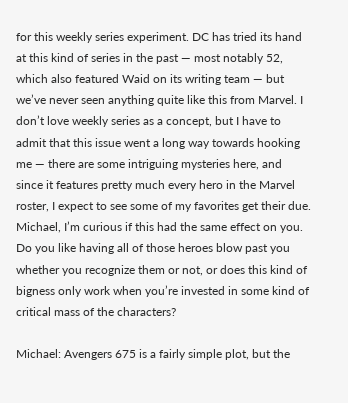for this weekly series experiment. DC has tried its hand at this kind of series in the past — most notably 52, which also featured Waid on its writing team — but we’ve never seen anything quite like this from Marvel. I don’t love weekly series as a concept, but I have to admit that this issue went a long way towards hooking me — there are some intriguing mysteries here, and since it features pretty much every hero in the Marvel roster, I expect to see some of my favorites get their due. Michael, I’m curious if this had the same effect on you. Do you like having all of those heroes blow past you whether you recognize them or not, or does this kind of bigness only work when you’re invested in some kind of critical mass of the characters?

Michael: Avengers 675 is a fairly simple plot, but the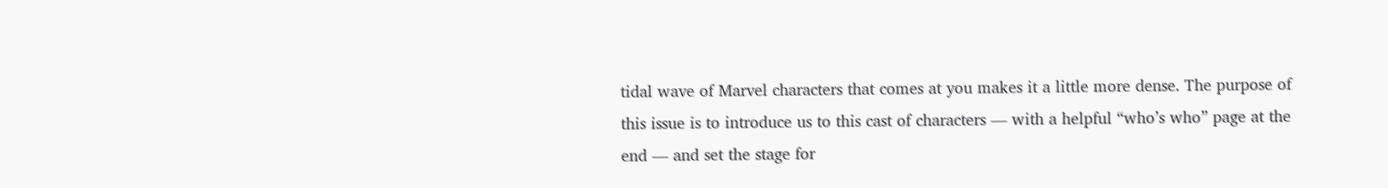tidal wave of Marvel characters that comes at you makes it a little more dense. The purpose of this issue is to introduce us to this cast of characters — with a helpful “who’s who” page at the end — and set the stage for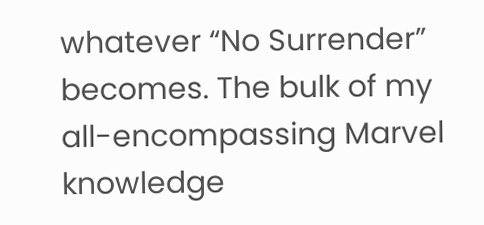whatever “No Surrender” becomes. The bulk of my all-encompassing Marvel knowledge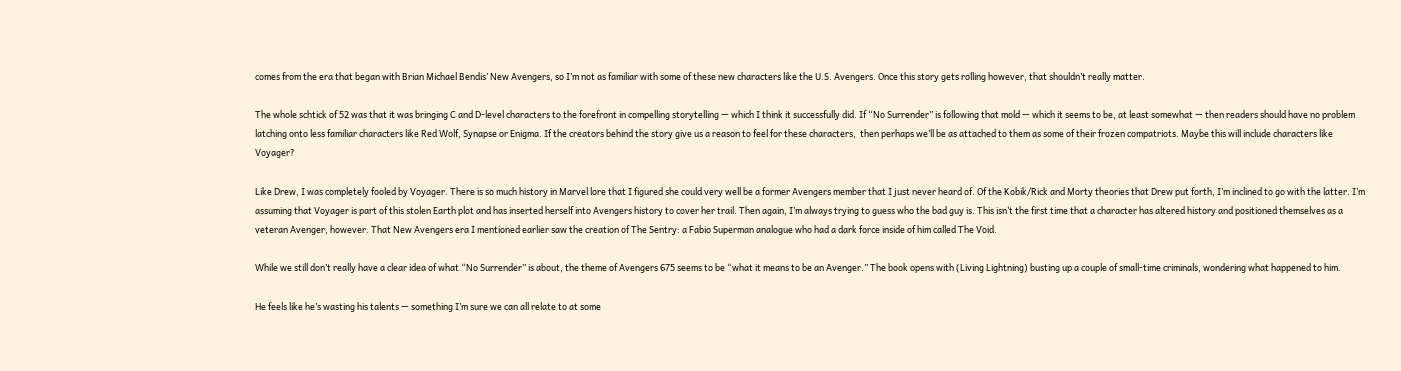comes from the era that began with Brian Michael Bendis’ New Avengers, so I’m not as familiar with some of these new characters like the U.S. Avengers. Once this story gets rolling however, that shouldn’t really matter.

The whole schtick of 52 was that it was bringing C and D-level characters to the forefront in compelling storytelling — which I think it successfully did. If “No Surrender” is following that mold — which it seems to be, at least somewhat — then readers should have no problem latching onto less familiar characters like Red Wolf, Synapse or Enigma. If the creators behind the story give us a reason to feel for these characters,  then perhaps we’ll be as attached to them as some of their frozen compatriots. Maybe this will include characters like Voyager?

Like Drew, I was completely fooled by Voyager. There is so much history in Marvel lore that I figured she could very well be a former Avengers member that I just never heard of. Of the Kobik/Rick and Morty theories that Drew put forth, I’m inclined to go with the latter. I’m assuming that Voyager is part of this stolen Earth plot and has inserted herself into Avengers history to cover her trail. Then again, I’m always trying to guess who the bad guy is. This isn’t the first time that a character has altered history and positioned themselves as a veteran Avenger, however. That New Avengers era I mentioned earlier saw the creation of The Sentry: a Fabio Superman analogue who had a dark force inside of him called The Void.

While we still don’t really have a clear idea of what “No Surrender” is about, the theme of Avengers 675 seems to be “what it means to be an Avenger.” The book opens with (Living Lightning) busting up a couple of small-time criminals, wondering what happened to him.

He feels like he’s wasting his talents — something I’m sure we can all relate to at some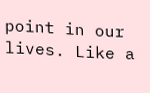point in our lives. Like a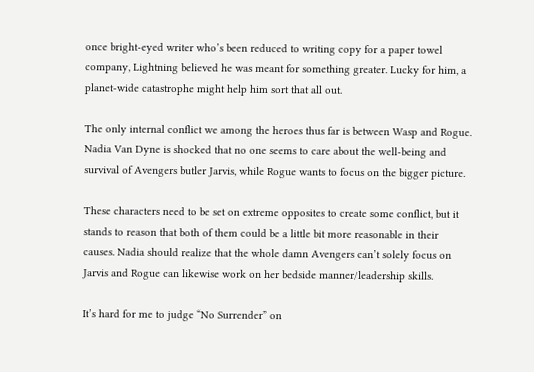once bright-eyed writer who’s been reduced to writing copy for a paper towel company, Lightning believed he was meant for something greater. Lucky for him, a planet-wide catastrophe might help him sort that all out.

The only internal conflict we among the heroes thus far is between Wasp and Rogue. Nadia Van Dyne is shocked that no one seems to care about the well-being and survival of Avengers butler Jarvis, while Rogue wants to focus on the bigger picture.

These characters need to be set on extreme opposites to create some conflict, but it stands to reason that both of them could be a little bit more reasonable in their causes. Nadia should realize that the whole damn Avengers can’t solely focus on Jarvis and Rogue can likewise work on her bedside manner/leadership skills.

It’s hard for me to judge “No Surrender” on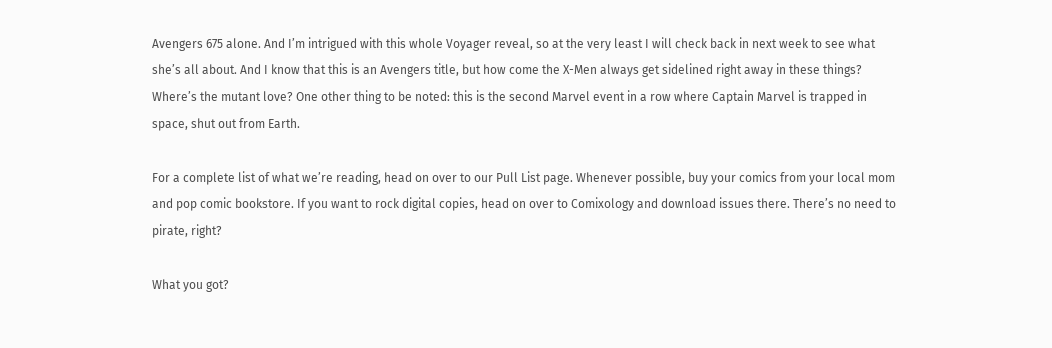Avengers 675 alone. And I’m intrigued with this whole Voyager reveal, so at the very least I will check back in next week to see what she’s all about. And I know that this is an Avengers title, but how come the X-Men always get sidelined right away in these things? Where’s the mutant love? One other thing to be noted: this is the second Marvel event in a row where Captain Marvel is trapped in space, shut out from Earth.

For a complete list of what we’re reading, head on over to our Pull List page. Whenever possible, buy your comics from your local mom and pop comic bookstore. If you want to rock digital copies, head on over to Comixology and download issues there. There’s no need to pirate, right?

What you got?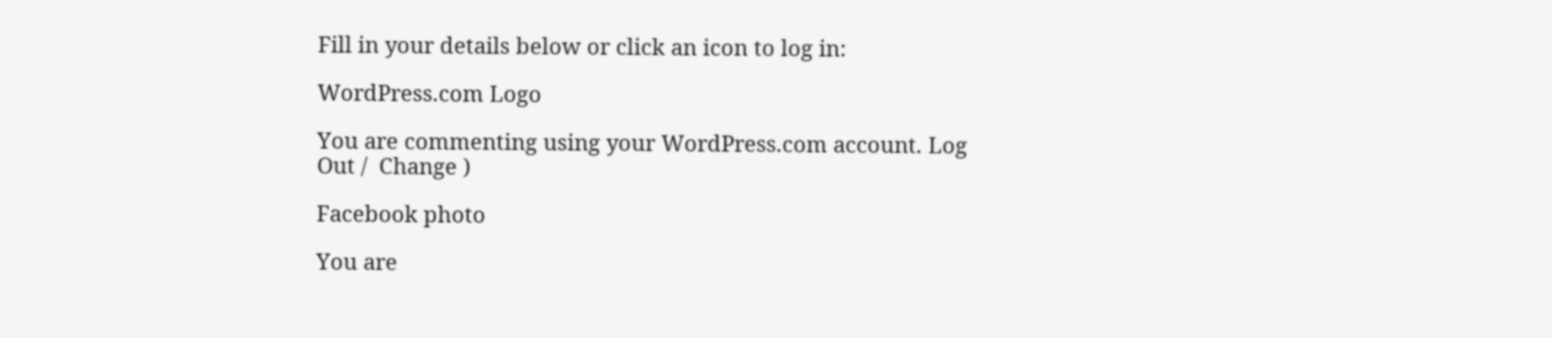Fill in your details below or click an icon to log in:

WordPress.com Logo

You are commenting using your WordPress.com account. Log Out /  Change )

Facebook photo

You are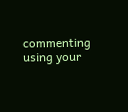commenting using your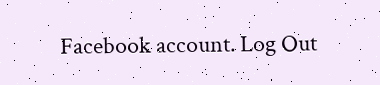Facebook account. Log Out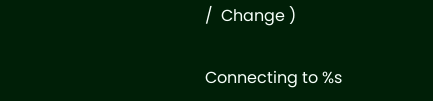/  Change )

Connecting to %s